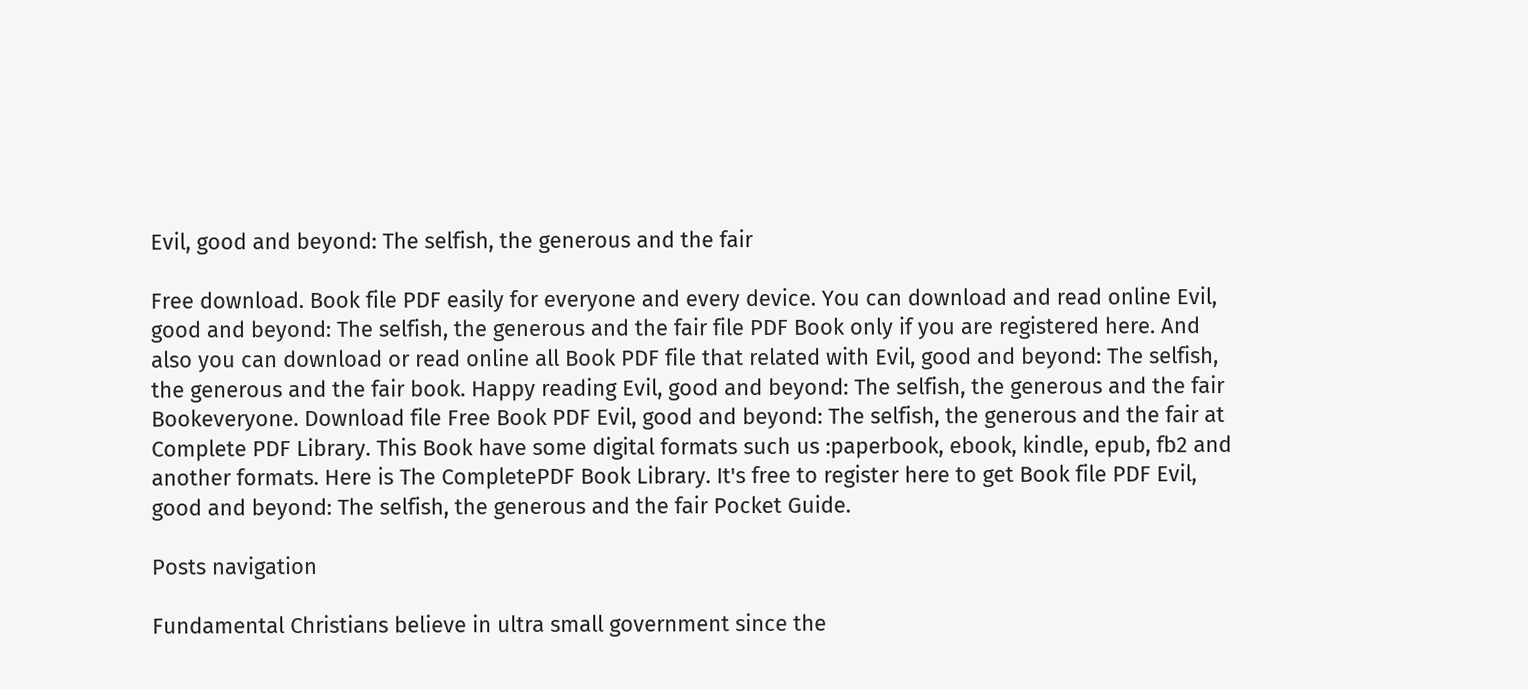Evil, good and beyond: The selfish, the generous and the fair

Free download. Book file PDF easily for everyone and every device. You can download and read online Evil, good and beyond: The selfish, the generous and the fair file PDF Book only if you are registered here. And also you can download or read online all Book PDF file that related with Evil, good and beyond: The selfish, the generous and the fair book. Happy reading Evil, good and beyond: The selfish, the generous and the fair Bookeveryone. Download file Free Book PDF Evil, good and beyond: The selfish, the generous and the fair at Complete PDF Library. This Book have some digital formats such us :paperbook, ebook, kindle, epub, fb2 and another formats. Here is The CompletePDF Book Library. It's free to register here to get Book file PDF Evil, good and beyond: The selfish, the generous and the fair Pocket Guide.

Posts navigation

Fundamental Christians believe in ultra small government since the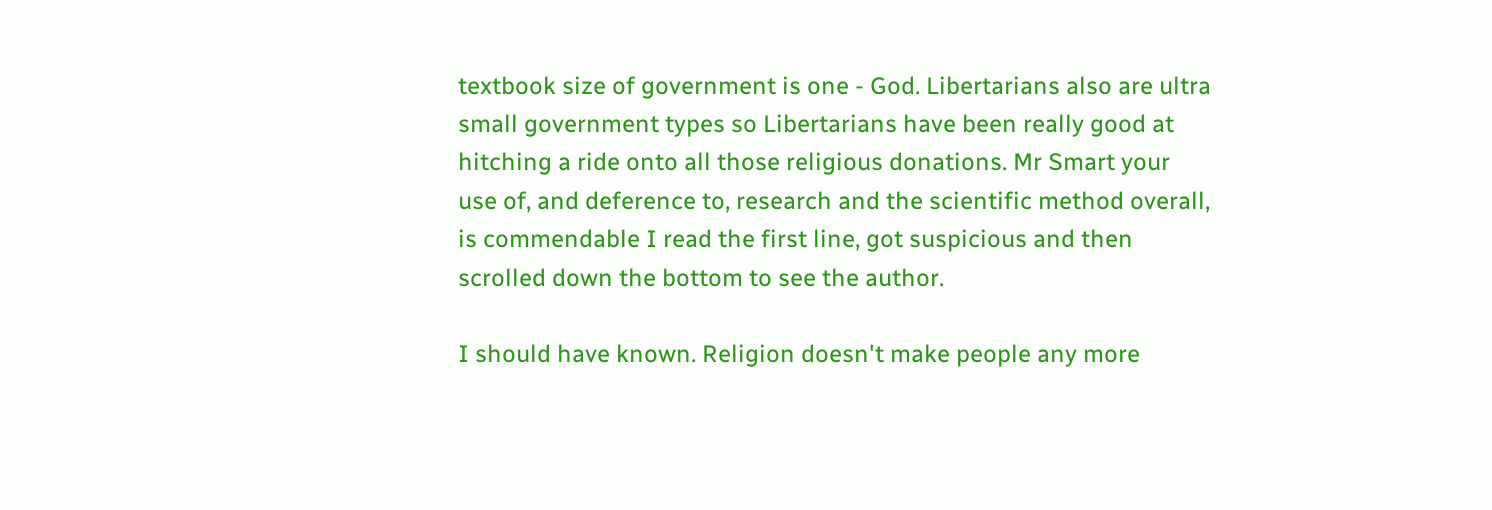textbook size of government is one - God. Libertarians also are ultra small government types so Libertarians have been really good at hitching a ride onto all those religious donations. Mr Smart your use of, and deference to, research and the scientific method overall, is commendable I read the first line, got suspicious and then scrolled down the bottom to see the author.

I should have known. Religion doesn't make people any more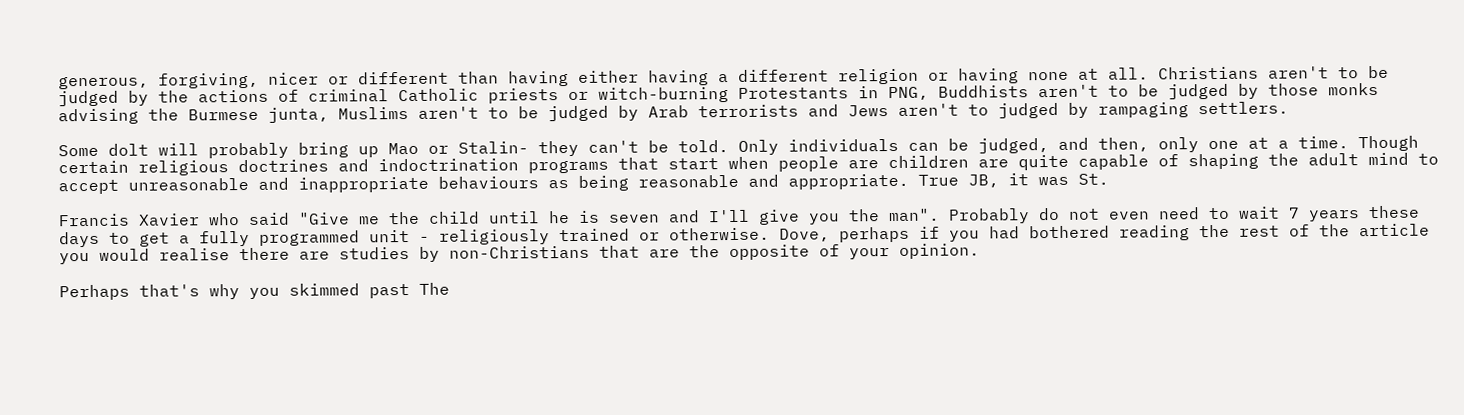generous, forgiving, nicer or different than having either having a different religion or having none at all. Christians aren't to be judged by the actions of criminal Catholic priests or witch-burning Protestants in PNG, Buddhists aren't to be judged by those monks advising the Burmese junta, Muslims aren't to be judged by Arab terrorists and Jews aren't to judged by rampaging settlers.

Some dolt will probably bring up Mao or Stalin- they can't be told. Only individuals can be judged, and then, only one at a time. Though certain religious doctrines and indoctrination programs that start when people are children are quite capable of shaping the adult mind to accept unreasonable and inappropriate behaviours as being reasonable and appropriate. True JB, it was St.

Francis Xavier who said "Give me the child until he is seven and I'll give you the man". Probably do not even need to wait 7 years these days to get a fully programmed unit - religiously trained or otherwise. Dove, perhaps if you had bothered reading the rest of the article you would realise there are studies by non-Christians that are the opposite of your opinion.

Perhaps that's why you skimmed past The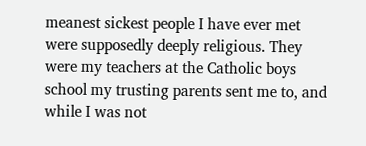meanest sickest people I have ever met were supposedly deeply religious. They were my teachers at the Catholic boys school my trusting parents sent me to, and while I was not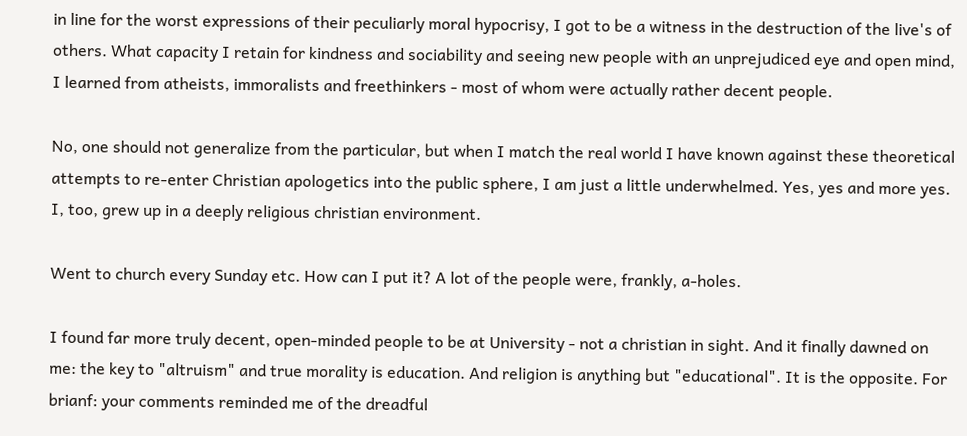in line for the worst expressions of their peculiarly moral hypocrisy, I got to be a witness in the destruction of the live's of others. What capacity I retain for kindness and sociability and seeing new people with an unprejudiced eye and open mind, I learned from atheists, immoralists and freethinkers - most of whom were actually rather decent people.

No, one should not generalize from the particular, but when I match the real world I have known against these theoretical attempts to re-enter Christian apologetics into the public sphere, I am just a little underwhelmed. Yes, yes and more yes. I, too, grew up in a deeply religious christian environment.

Went to church every Sunday etc. How can I put it? A lot of the people were, frankly, a-holes.

I found far more truly decent, open-minded people to be at University - not a christian in sight. And it finally dawned on me: the key to "altruism" and true morality is education. And religion is anything but "educational". It is the opposite. For brianf: your comments reminded me of the dreadful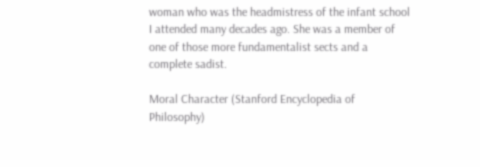woman who was the headmistress of the infant school I attended many decades ago. She was a member of one of those more fundamentalist sects and a complete sadist.

Moral Character (Stanford Encyclopedia of Philosophy)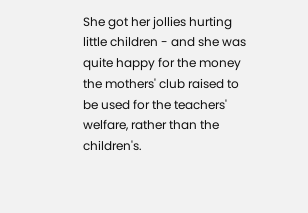She got her jollies hurting little children - and she was quite happy for the money the mothers' club raised to be used for the teachers' welfare, rather than the children's.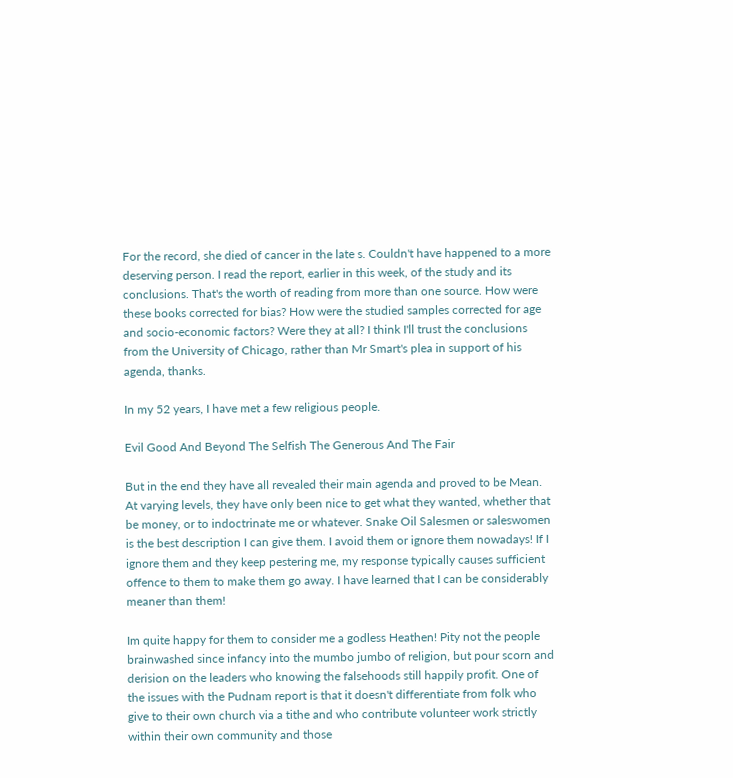For the record, she died of cancer in the late s. Couldn't have happened to a more deserving person. I read the report, earlier in this week, of the study and its conclusions. That's the worth of reading from more than one source. How were these books corrected for bias? How were the studied samples corrected for age and socio-economic factors? Were they at all? I think I'll trust the conclusions from the University of Chicago, rather than Mr Smart's plea in support of his agenda, thanks.

In my 52 years, I have met a few religious people.

Evil Good And Beyond The Selfish The Generous And The Fair

But in the end they have all revealed their main agenda and proved to be Mean. At varying levels, they have only been nice to get what they wanted, whether that be money, or to indoctrinate me or whatever. Snake Oil Salesmen or saleswomen is the best description I can give them. I avoid them or ignore them nowadays! If I ignore them and they keep pestering me, my response typically causes sufficient offence to them to make them go away. I have learned that I can be considerably meaner than them!

Im quite happy for them to consider me a godless Heathen! Pity not the people brainwashed since infancy into the mumbo jumbo of religion, but pour scorn and derision on the leaders who knowing the falsehoods still happily profit. One of the issues with the Pudnam report is that it doesn't differentiate from folk who give to their own church via a tithe and who contribute volunteer work strictly within their own community and those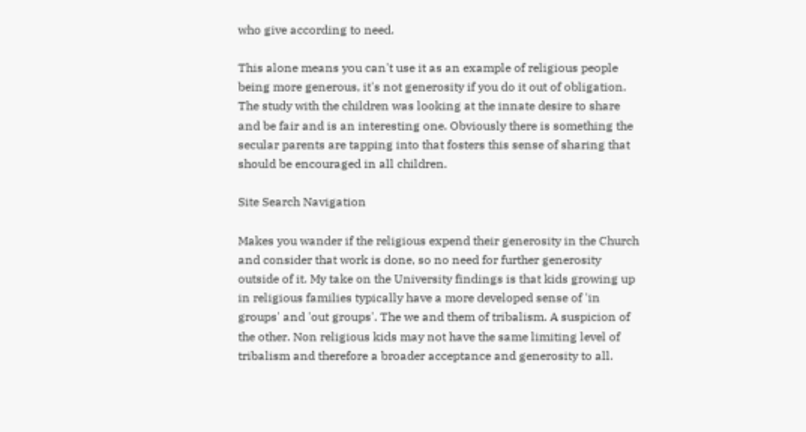who give according to need.

This alone means you can't use it as an example of religious people being more generous, it's not generosity if you do it out of obligation. The study with the children was looking at the innate desire to share and be fair and is an interesting one. Obviously there is something the secular parents are tapping into that fosters this sense of sharing that should be encouraged in all children.

Site Search Navigation

Makes you wander if the religious expend their generosity in the Church and consider that work is done, so no need for further generosity outside of it. My take on the University findings is that kids growing up in religious families typically have a more developed sense of 'in groups' and 'out groups'. The we and them of tribalism. A suspicion of the other. Non religious kids may not have the same limiting level of tribalism and therefore a broader acceptance and generosity to all.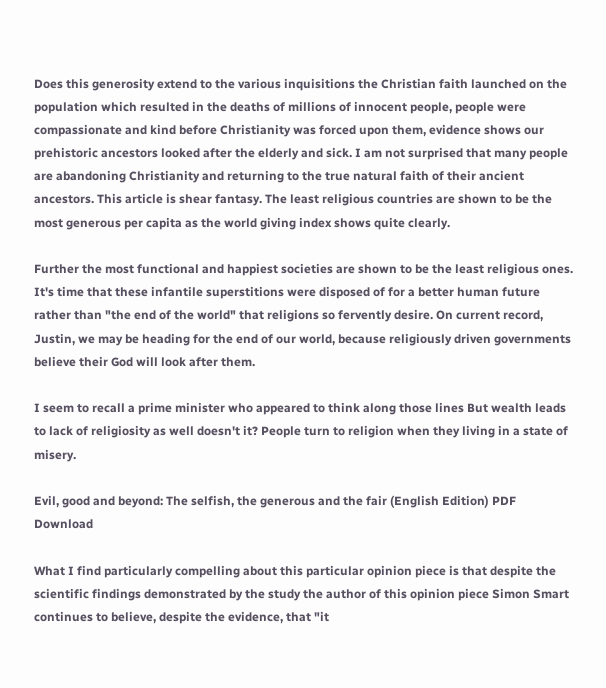Does this generosity extend to the various inquisitions the Christian faith launched on the population which resulted in the deaths of millions of innocent people, people were compassionate and kind before Christianity was forced upon them, evidence shows our prehistoric ancestors looked after the elderly and sick. I am not surprised that many people are abandoning Christianity and returning to the true natural faith of their ancient ancestors. This article is shear fantasy. The least religious countries are shown to be the most generous per capita as the world giving index shows quite clearly.

Further the most functional and happiest societies are shown to be the least religious ones. It's time that these infantile superstitions were disposed of for a better human future rather than "the end of the world" that religions so fervently desire. On current record, Justin, we may be heading for the end of our world, because religiously driven governments believe their God will look after them.

I seem to recall a prime minister who appeared to think along those lines But wealth leads to lack of religiosity as well doesn't it? People turn to religion when they living in a state of misery.

Evil, good and beyond: The selfish, the generous and the fair (English Edition) PDF Download

What I find particularly compelling about this particular opinion piece is that despite the scientific findings demonstrated by the study the author of this opinion piece Simon Smart continues to believe, despite the evidence, that "it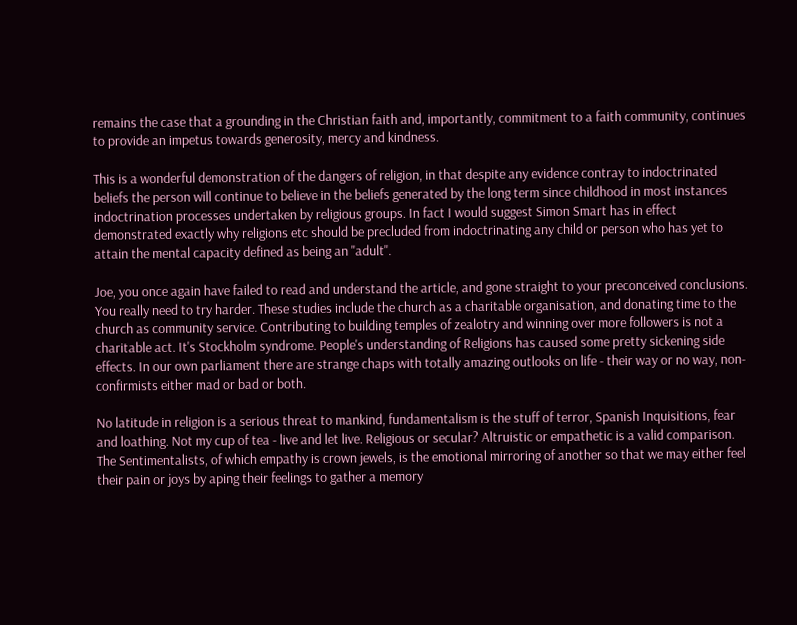remains the case that a grounding in the Christian faith and, importantly, commitment to a faith community, continues to provide an impetus towards generosity, mercy and kindness.

This is a wonderful demonstration of the dangers of religion, in that despite any evidence contray to indoctrinated beliefs the person will continue to believe in the beliefs generated by the long term since childhood in most instances indoctrination processes undertaken by religious groups. In fact I would suggest Simon Smart has in effect demonstrated exactly why religions etc should be precluded from indoctrinating any child or person who has yet to attain the mental capacity defined as being an "adult".

Joe, you once again have failed to read and understand the article, and gone straight to your preconceived conclusions. You really need to try harder. These studies include the church as a charitable organisation, and donating time to the church as community service. Contributing to building temples of zealotry and winning over more followers is not a charitable act. It's Stockholm syndrome. People's understanding of Religions has caused some pretty sickening side effects. In our own parliament there are strange chaps with totally amazing outlooks on life - their way or no way, non-confirmists either mad or bad or both.

No latitude in religion is a serious threat to mankind, fundamentalism is the stuff of terror, Spanish Inquisitions, fear and loathing. Not my cup of tea - live and let live. Religious or secular? Altruistic or empathetic is a valid comparison. The Sentimentalists, of which empathy is crown jewels, is the emotional mirroring of another so that we may either feel their pain or joys by aping their feelings to gather a memory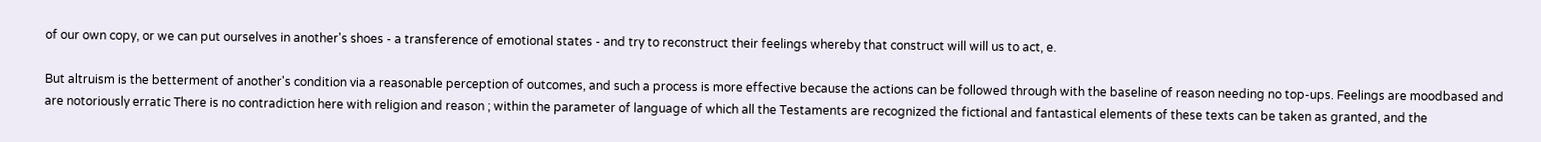of our own copy, or we can put ourselves in another's shoes - a transference of emotional states - and try to reconstruct their feelings whereby that construct will will us to act, e.

But altruism is the betterment of another's condition via a reasonable perception of outcomes, and such a process is more effective because the actions can be followed through with the baseline of reason needing no top-ups. Feelings are moodbased and are notoriously erratic There is no contradiction here with religion and reason ; within the parameter of language of which all the Testaments are recognized the fictional and fantastical elements of these texts can be taken as granted, and the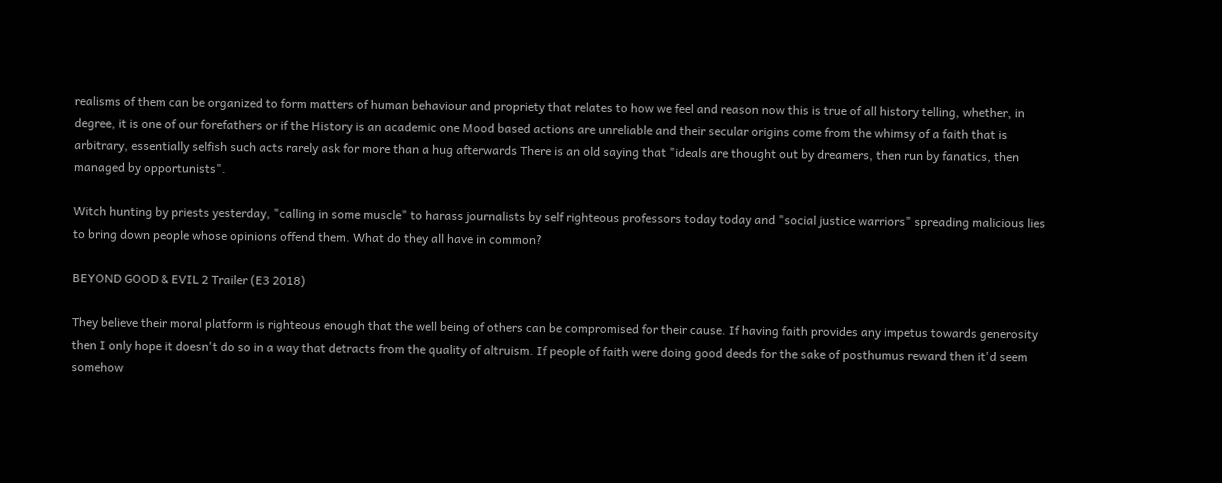realisms of them can be organized to form matters of human behaviour and propriety that relates to how we feel and reason now this is true of all history telling, whether, in degree, it is one of our forefathers or if the History is an academic one Mood based actions are unreliable and their secular origins come from the whimsy of a faith that is arbitrary, essentially selfish such acts rarely ask for more than a hug afterwards There is an old saying that "ideals are thought out by dreamers, then run by fanatics, then managed by opportunists".

Witch hunting by priests yesterday, "calling in some muscle" to harass journalists by self righteous professors today today and "social justice warriors" spreading malicious lies to bring down people whose opinions offend them. What do they all have in common?

BEYOND GOOD & EVIL 2 Trailer (E3 2018)

They believe their moral platform is righteous enough that the well being of others can be compromised for their cause. If having faith provides any impetus towards generosity then I only hope it doesn't do so in a way that detracts from the quality of altruism. If people of faith were doing good deeds for the sake of posthumus reward then it'd seem somehow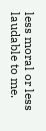less moral or less laudable to me.